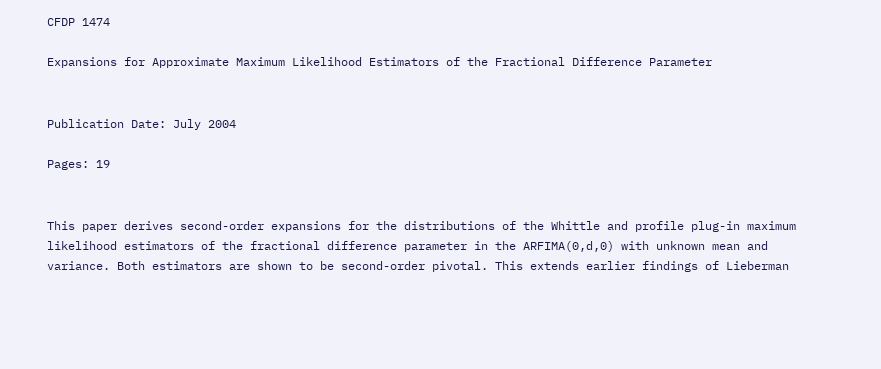CFDP 1474

Expansions for Approximate Maximum Likelihood Estimators of the Fractional Difference Parameter


Publication Date: July 2004

Pages: 19


This paper derives second-order expansions for the distributions of the Whittle and profile plug-in maximum likelihood estimators of the fractional difference parameter in the ARFIMA(0,d,0) with unknown mean and variance. Both estimators are shown to be second-order pivotal. This extends earlier findings of Lieberman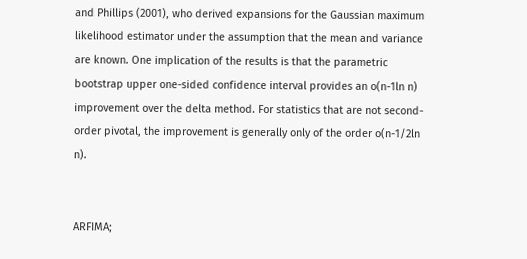and Phillips (2001), who derived expansions for the Gaussian maximum likelihood estimator under the assumption that the mean and variance are known. One implication of the results is that the parametric bootstrap upper one-sided confidence interval provides an o(n-1ln n) improvement over the delta method. For statistics that are not second-order pivotal, the improvement is generally only of the order o(n-1/2ln n).


ARFIMA;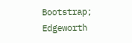Bootstrap; Edgeworth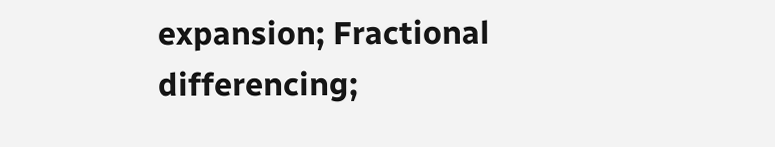expansion; Fractional differencing;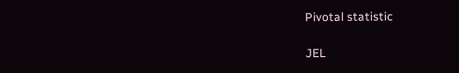Pivotal statistic

JEL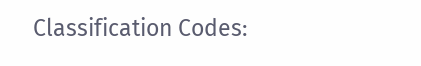Classification Codes: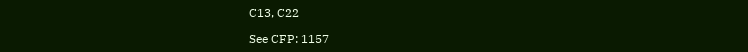C13, C22

See CFP: 1157